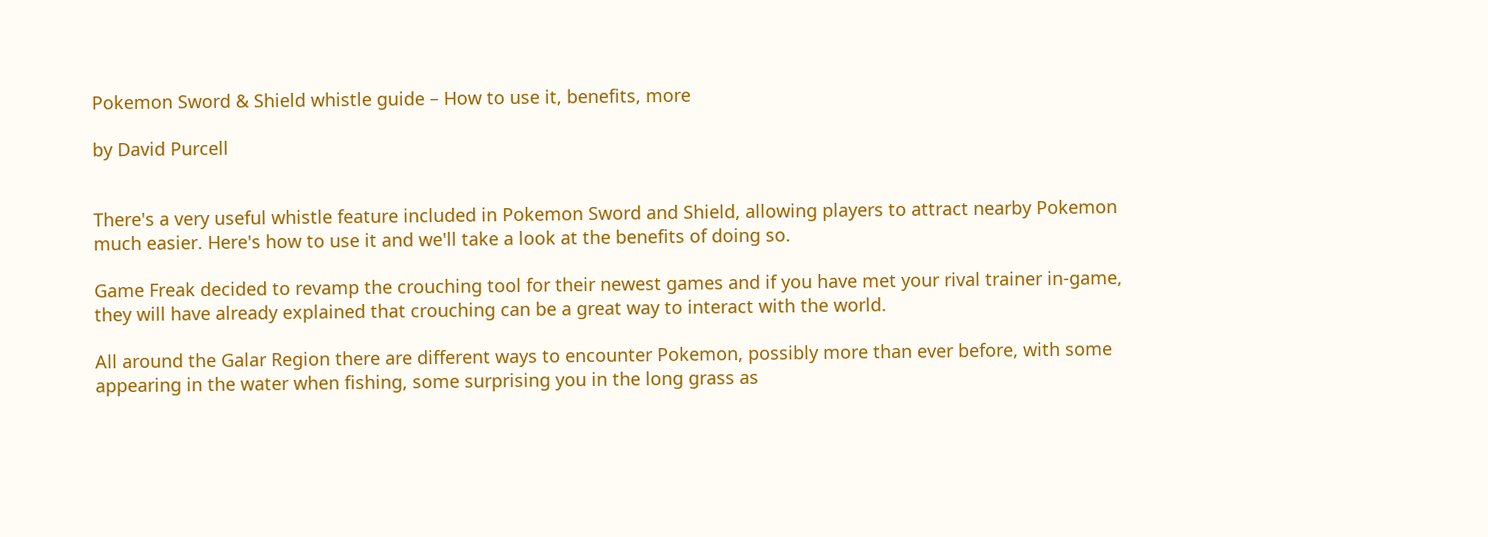Pokemon Sword & Shield whistle guide – How to use it, benefits, more

by David Purcell


There's a very useful whistle feature included in Pokemon Sword and Shield, allowing players to attract nearby Pokemon much easier. Here's how to use it and we'll take a look at the benefits of doing so.

Game Freak decided to revamp the crouching tool for their newest games and if you have met your rival trainer in-game, they will have already explained that crouching can be a great way to interact with the world.

All around the Galar Region there are different ways to encounter Pokemon, possibly more than ever before, with some appearing in the water when fishing, some surprising you in the long grass as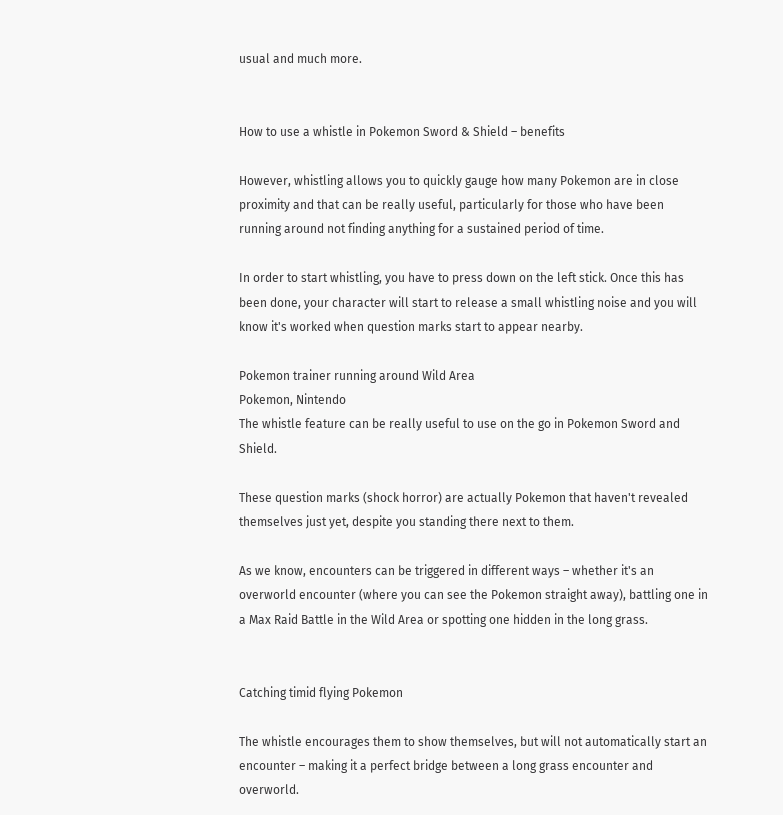usual and much more.


How to use a whistle in Pokemon Sword & Shield – benefits

However, whistling allows you to quickly gauge how many Pokemon are in close proximity and that can be really useful, particularly for those who have been running around not finding anything for a sustained period of time.

In order to start whistling, you have to press down on the left stick. Once this has been done, your character will start to release a small whistling noise and you will know it's worked when question marks start to appear nearby.

Pokemon trainer running around Wild Area
Pokemon, Nintendo
The whistle feature can be really useful to use on the go in Pokemon Sword and Shield.

These question marks (shock horror) are actually Pokemon that haven't revealed themselves just yet, despite you standing there next to them.

As we know, encounters can be triggered in different ways – whether it's an overworld encounter (where you can see the Pokemon straight away), battling one in a Max Raid Battle in the Wild Area or spotting one hidden in the long grass.


Catching timid flying Pokemon

The whistle encourages them to show themselves, but will not automatically start an encounter – making it a perfect bridge between a long grass encounter and overworld.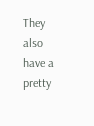They also have a pretty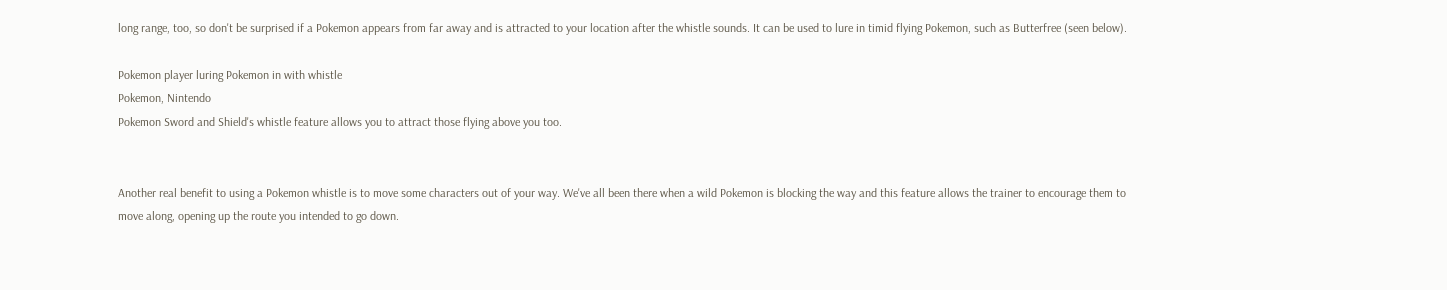long range, too, so don't be surprised if a Pokemon appears from far away and is attracted to your location after the whistle sounds. It can be used to lure in timid flying Pokemon, such as Butterfree (seen below).

Pokemon player luring Pokemon in with whistle
Pokemon, Nintendo
Pokemon Sword and Shield's whistle feature allows you to attract those flying above you too.


Another real benefit to using a Pokemon whistle is to move some characters out of your way. We've all been there when a wild Pokemon is blocking the way and this feature allows the trainer to encourage them to move along, opening up the route you intended to go down.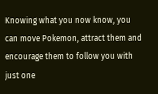Knowing what you now know, you can move Pokemon, attract them and encourage them to follow you with just one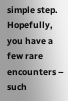simple step. Hopefully, you have a few rare encounters – such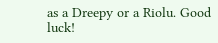as a Dreepy or a Riolu. Good luck!